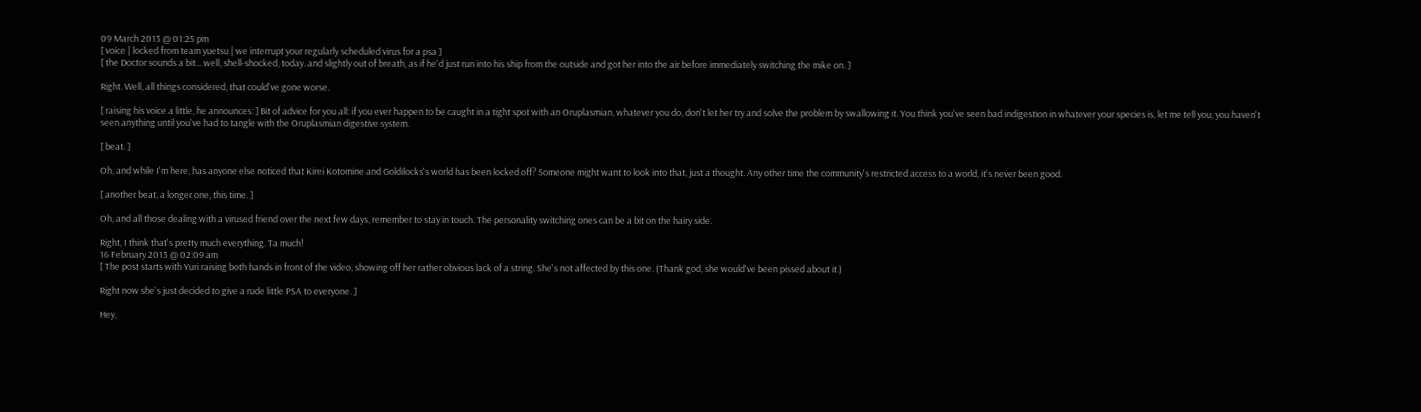09 March 2013 @ 01:25 pm
[ voice | locked from team yuetsu | we interrupt your regularly scheduled virus for a psa ]
[ the Doctor sounds a bit... well, shell-shocked, today. and slightly out of breath, as if he'd just run into his ship from the outside and got her into the air before immediately switching the mike on. ]

Right. Well, all things considered, that could've gone worse.

[ raising his voice a little, he announces: ] Bit of advice for you all: if you ever happen to be caught in a tight spot with an Oruplasmian, whatever you do, don't let her try and solve the problem by swallowing it. You think you've seen bad indigestion in whatever your species is, let me tell you, you haven't seen anything until you've had to tangle with the Oruplasmian digestive system.

[ beat. ]

Oh, and while I'm here, has anyone else noticed that Kirei Kotomine and Goldilocks's world has been locked off? Someone might want to look into that, just a thought. Any other time the community's restricted access to a world, it's never been good.

[ another beat, a longer one, this time. ]

Oh, and all those dealing with a virused friend over the next few days, remember to stay in touch. The personality switching ones can be a bit on the hairy side.

Right, I think that's pretty much everything. Ta much!
16 February 2013 @ 02:09 am
[ The post starts with Yuri raising both hands in front of the video, showing off her rather obvious lack of a string. She's not affected by this one. (Thank god, she would've been pissed about it.)

Right now she's just decided to give a rude little PSA to everyone. ]

Hey,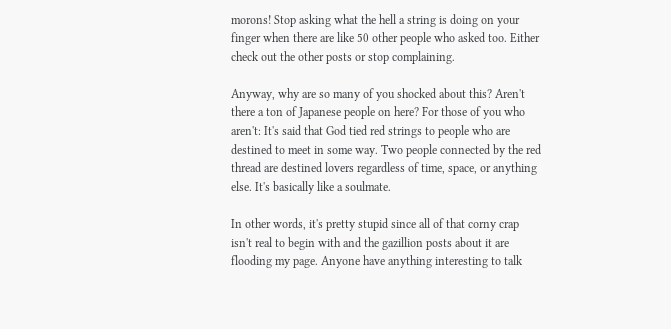morons! Stop asking what the hell a string is doing on your finger when there are like 50 other people who asked too. Either check out the other posts or stop complaining.

Anyway, why are so many of you shocked about this? Aren't there a ton of Japanese people on here? For those of you who aren't: It's said that God tied red strings to people who are destined to meet in some way. Two people connected by the red thread are destined lovers regardless of time, space, or anything else. It's basically like a soulmate.

In other words, it's pretty stupid since all of that corny crap isn't real to begin with and the gazillion posts about it are flooding my page. Anyone have anything interesting to talk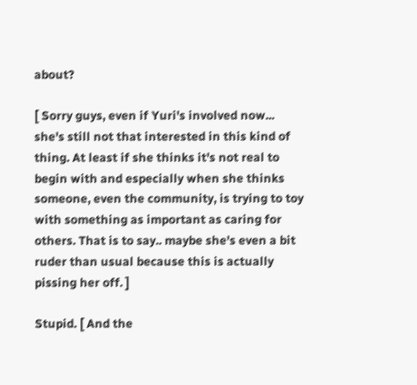about?

[ Sorry guys, even if Yuri's involved now... she's still not that interested in this kind of thing. At least if she thinks it's not real to begin with and especially when she thinks someone, even the community, is trying to toy with something as important as caring for others. That is to say.. maybe she's even a bit ruder than usual because this is actually pissing her off. ]

Stupid. [ And the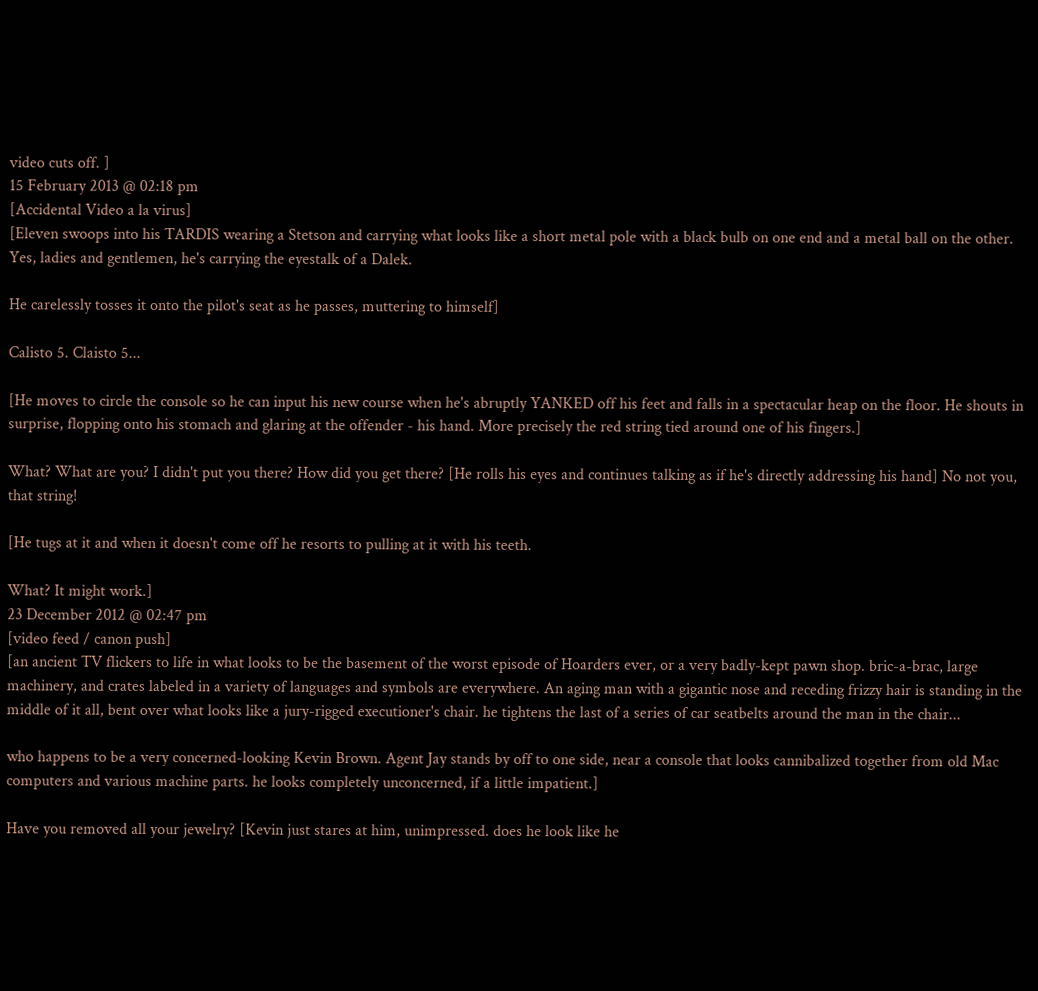video cuts off. ]
15 February 2013 @ 02:18 pm
[Accidental Video a la virus]
[Eleven swoops into his TARDIS wearing a Stetson and carrying what looks like a short metal pole with a black bulb on one end and a metal ball on the other. Yes, ladies and gentlemen, he's carrying the eyestalk of a Dalek.

He carelessly tosses it onto the pilot's seat as he passes, muttering to himself]

Calisto 5. Claisto 5...

[He moves to circle the console so he can input his new course when he's abruptly YANKED off his feet and falls in a spectacular heap on the floor. He shouts in surprise, flopping onto his stomach and glaring at the offender - his hand. More precisely the red string tied around one of his fingers.]

What? What are you? I didn't put you there? How did you get there? [He rolls his eyes and continues talking as if he's directly addressing his hand] No not you, that string!

[He tugs at it and when it doesn't come off he resorts to pulling at it with his teeth.

What? It might work.]
23 December 2012 @ 02:47 pm
[video feed / canon push]
[an ancient TV flickers to life in what looks to be the basement of the worst episode of Hoarders ever, or a very badly-kept pawn shop. bric-a-brac, large machinery, and crates labeled in a variety of languages and symbols are everywhere. An aging man with a gigantic nose and receding frizzy hair is standing in the middle of it all, bent over what looks like a jury-rigged executioner's chair. he tightens the last of a series of car seatbelts around the man in the chair...

who happens to be a very concerned-looking Kevin Brown. Agent Jay stands by off to one side, near a console that looks cannibalized together from old Mac computers and various machine parts. he looks completely unconcerned, if a little impatient.]

Have you removed all your jewelry? [Kevin just stares at him, unimpressed. does he look like he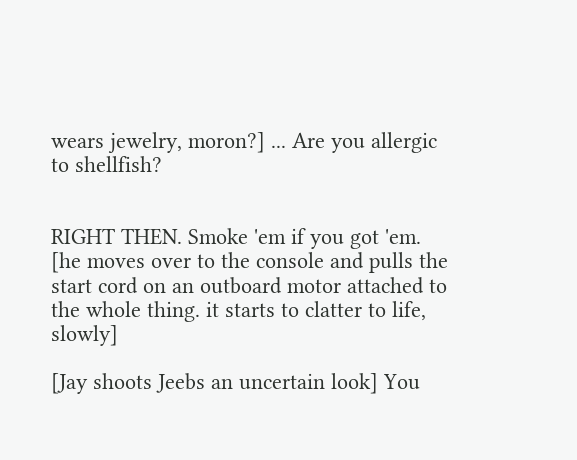wears jewelry, moron?] ... Are you allergic to shellfish?


RIGHT THEN. Smoke 'em if you got 'em. [he moves over to the console and pulls the start cord on an outboard motor attached to the whole thing. it starts to clatter to life, slowly]

[Jay shoots Jeebs an uncertain look] You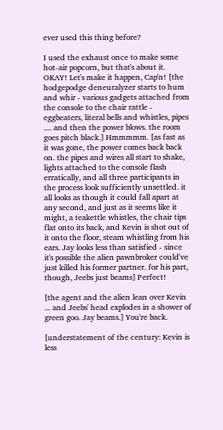ever used this thing before?

I used the exhaust once to make some hot-air popcorn, but that's about it. OKAY! Let's make it happen, Cap'n! [the hodgepodge deneuralyzer starts to hum and whir - various gadgets attached from the console to the chair rattle - eggbeaters, literal bells and whistles, pipes .... and then the power blows. the room goes pitch black.] Hmmmmm. [as fast as it was gone, the power comes back back on. the pipes and wires all start to shake, lights attached to the console flash erratically, and all three participants in the process look sufficiently unsettled. it all looks as though it could fall apart at any second, and just as it seems like it might, a teakettle whistles, the chair tips flat onto its back, and Kevin is shot out of it onto the floor, steam whistling from his ears. Jay looks less than satisfied - since it's possible the alien pawnbroker could've just killed his former partner. for his part, though, Jeebs just beams] Perfect!

[the agent and the alien lean over Kevin ... and Jeebs' head explodes in a shower of green goo. Jay beams.] You're back.

[understatement of the century: Kevin is less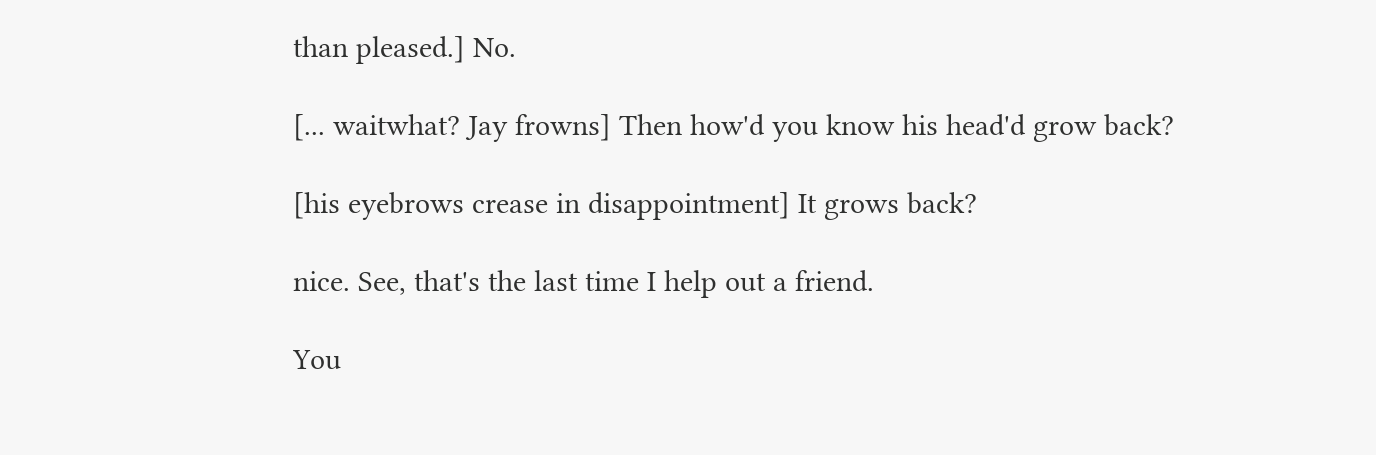than pleased.] No.

[... waitwhat? Jay frowns] Then how'd you know his head'd grow back?

[his eyebrows crease in disappointment] It grows back?

nice. See, that's the last time I help out a friend.

You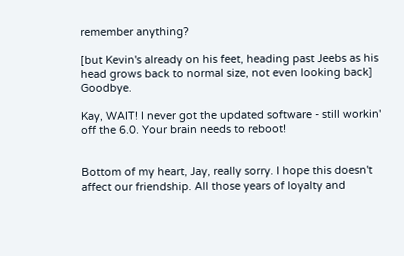remember anything?

[but Kevin's already on his feet, heading past Jeebs as his head grows back to normal size, not even looking back] Goodbye.

Kay, WAIT! I never got the updated software - still workin' off the 6.0. Your brain needs to reboot!


Bottom of my heart, Jay, really sorry. I hope this doesn't affect our friendship. All those years of loyalty and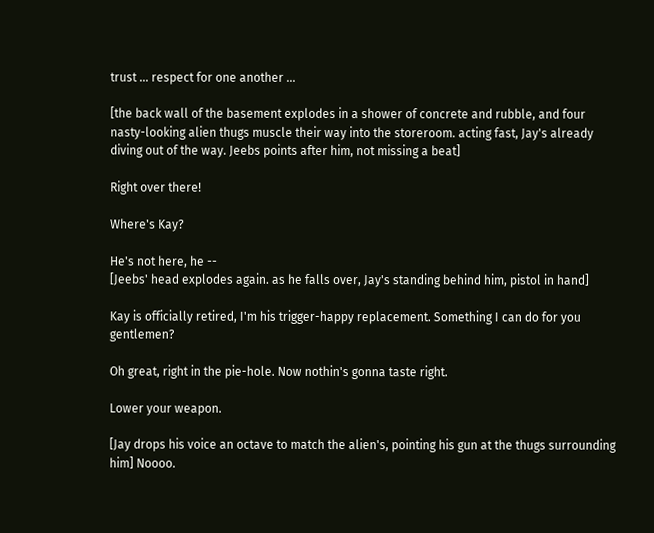trust ... respect for one another ...

[the back wall of the basement explodes in a shower of concrete and rubble, and four nasty-looking alien thugs muscle their way into the storeroom. acting fast, Jay's already diving out of the way. Jeebs points after him, not missing a beat]

Right over there!

Where's Kay?

He's not here, he --
[Jeebs' head explodes again. as he falls over, Jay's standing behind him, pistol in hand]

Kay is officially retired, I'm his trigger-happy replacement. Something I can do for you gentlemen?

Oh great, right in the pie-hole. Now nothin's gonna taste right.

Lower your weapon.

[Jay drops his voice an octave to match the alien's, pointing his gun at the thugs surrounding him] Noooo.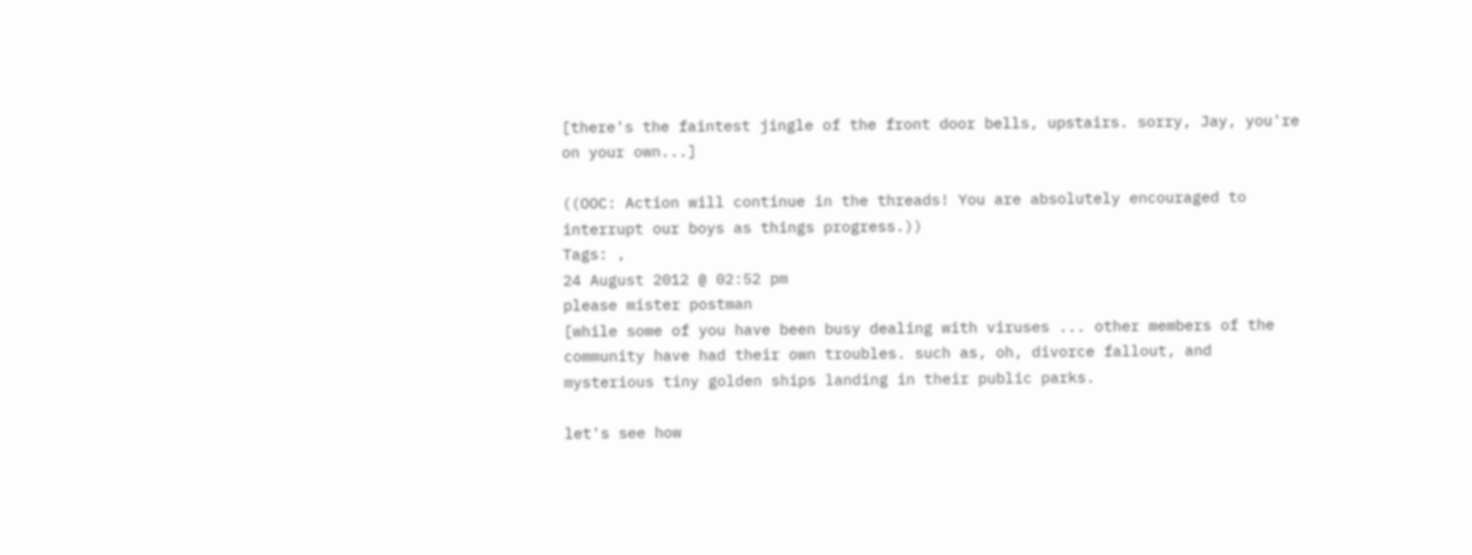[there's the faintest jingle of the front door bells, upstairs. sorry, Jay, you're on your own...]

((OOC: Action will continue in the threads! You are absolutely encouraged to interrupt our boys as things progress.))
Tags: ,
24 August 2012 @ 02:52 pm
please mister postman
[while some of you have been busy dealing with viruses ... other members of the community have had their own troubles. such as, oh, divorce fallout, and mysterious tiny golden ships landing in their public parks.

let's see how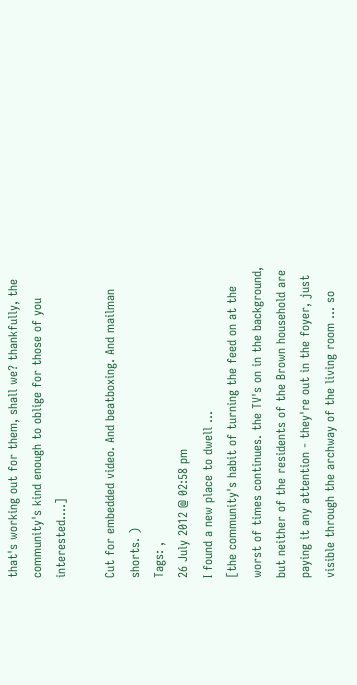that's working out for them, shall we? thankfully, the community's kind enough to oblige for those of you interested....]

Cut for embedded video. And beatboxing. And mailman shorts. )
Tags: ,
26 July 2012 @ 02:58 pm
I found a new place to dwell ...
[the community's habit of turning the feed on at the worst of times continues. the TV's on in the background, but neither of the residents of the Brown household are paying it any attention - they're out in the foyer, just visible through the archway of the living room ... so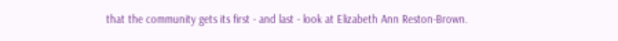that the community gets its first - and last - look at Elizabeth Ann Reston-Brown.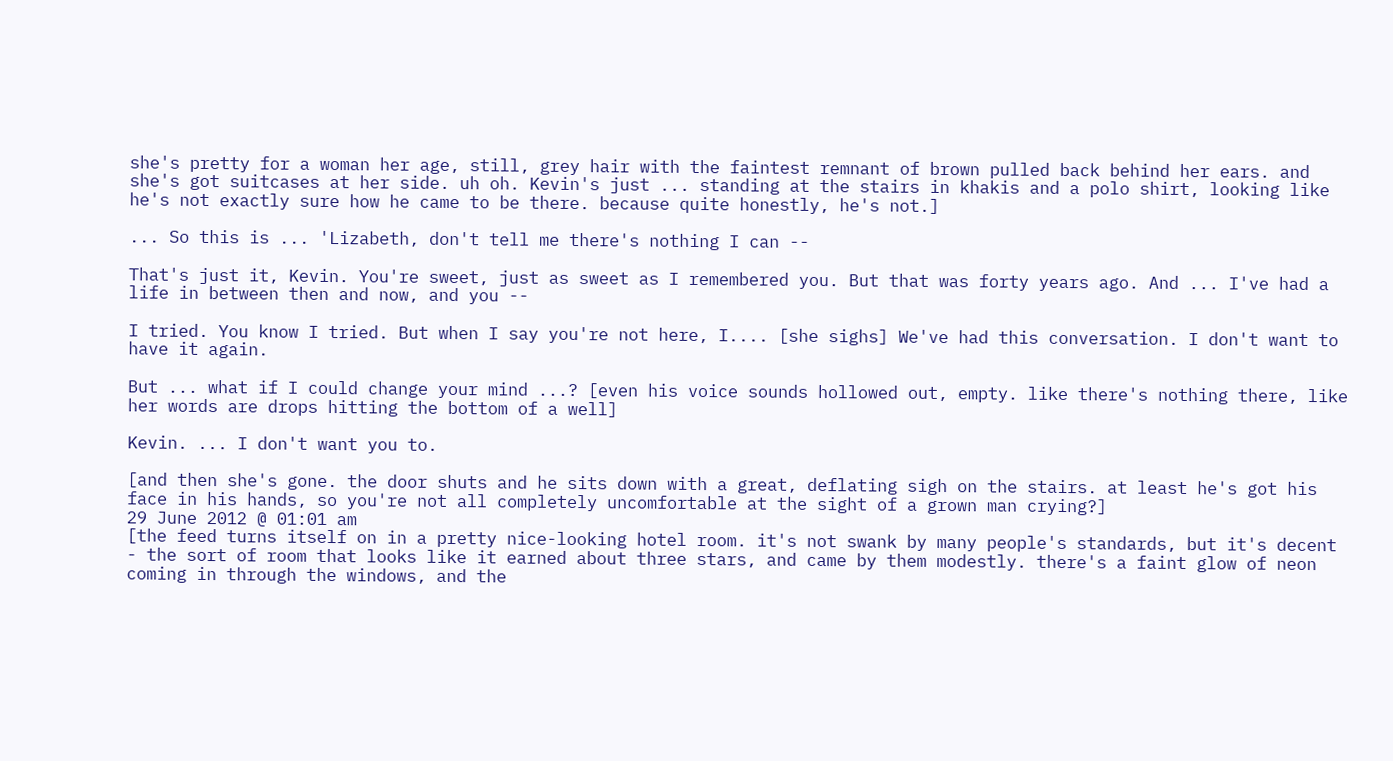she's pretty for a woman her age, still, grey hair with the faintest remnant of brown pulled back behind her ears. and she's got suitcases at her side. uh oh. Kevin's just ... standing at the stairs in khakis and a polo shirt, looking like he's not exactly sure how he came to be there. because quite honestly, he's not.]

... So this is ... 'Lizabeth, don't tell me there's nothing I can --

That's just it, Kevin. You're sweet, just as sweet as I remembered you. But that was forty years ago. And ... I've had a life in between then and now, and you --

I tried. You know I tried. But when I say you're not here, I.... [she sighs] We've had this conversation. I don't want to have it again.

But ... what if I could change your mind ...? [even his voice sounds hollowed out, empty. like there's nothing there, like her words are drops hitting the bottom of a well]

Kevin. ... I don't want you to.

[and then she's gone. the door shuts and he sits down with a great, deflating sigh on the stairs. at least he's got his face in his hands, so you're not all completely uncomfortable at the sight of a grown man crying?]
29 June 2012 @ 01:01 am
[the feed turns itself on in a pretty nice-looking hotel room. it's not swank by many people's standards, but it's decent - the sort of room that looks like it earned about three stars, and came by them modestly. there's a faint glow of neon coming in through the windows, and the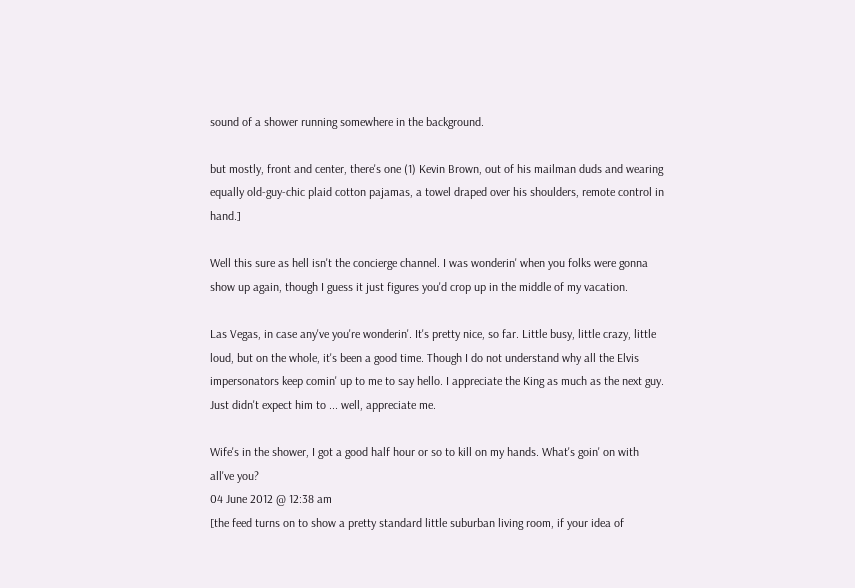sound of a shower running somewhere in the background.

but mostly, front and center, there's one (1) Kevin Brown, out of his mailman duds and wearing equally old-guy-chic plaid cotton pajamas, a towel draped over his shoulders, remote control in hand.]

Well this sure as hell isn't the concierge channel. I was wonderin' when you folks were gonna show up again, though I guess it just figures you'd crop up in the middle of my vacation.

Las Vegas, in case any've you're wonderin'. It's pretty nice, so far. Little busy, little crazy, little loud, but on the whole, it's been a good time. Though I do not understand why all the Elvis impersonators keep comin' up to me to say hello. I appreciate the King as much as the next guy. Just didn't expect him to ... well, appreciate me.

Wife's in the shower, I got a good half hour or so to kill on my hands. What's goin' on with all've you?
04 June 2012 @ 12:38 am
[the feed turns on to show a pretty standard little suburban living room, if your idea of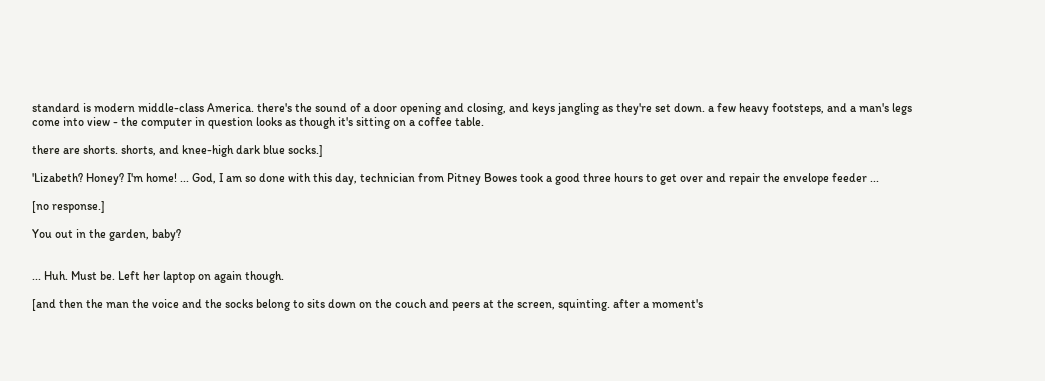standard is modern middle-class America. there's the sound of a door opening and closing, and keys jangling as they're set down. a few heavy footsteps, and a man's legs come into view - the computer in question looks as though it's sitting on a coffee table.

there are shorts. shorts, and knee-high dark blue socks.]

'Lizabeth? Honey? I'm home! ... God, I am so done with this day, technician from Pitney Bowes took a good three hours to get over and repair the envelope feeder ...

[no response.]

You out in the garden, baby?


... Huh. Must be. Left her laptop on again though.

[and then the man the voice and the socks belong to sits down on the couch and peers at the screen, squinting. after a moment's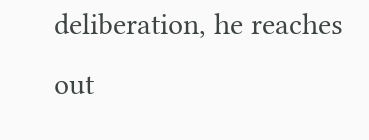deliberation, he reaches out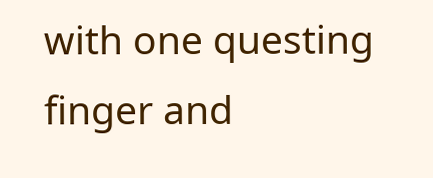with one questing finger and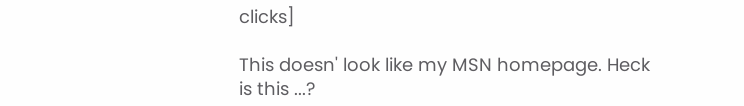clicks]

This doesn' look like my MSN homepage. Heck is this ...?